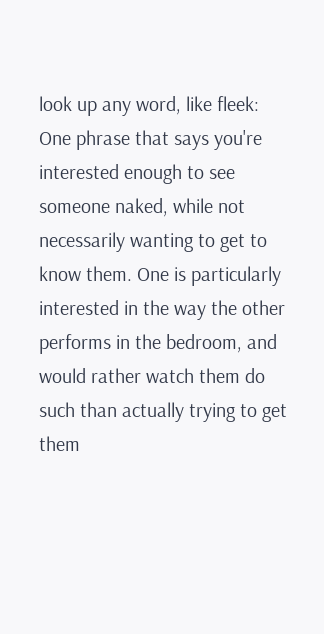look up any word, like fleek:
One phrase that says you're interested enough to see someone naked, while not necessarily wanting to get to know them. One is particularly interested in the way the other performs in the bedroom, and would rather watch them do such than actually trying to get them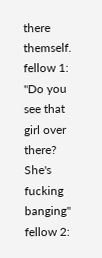there themself.
fellow 1: "Do you see that girl over there? She's fucking banging"
fellow 2: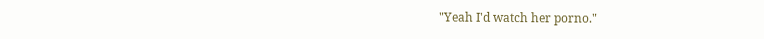"Yeah I'd watch her porno."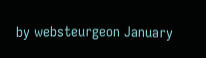by websteurgeon January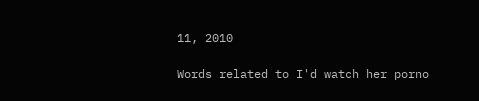11, 2010

Words related to I'd watch her porno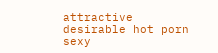attractive desirable hot porn sexy